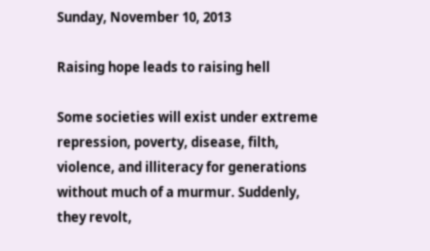Sunday, November 10, 2013

Raising hope leads to raising hell

Some societies will exist under extreme repression, poverty, disease, filth, violence, and illiteracy for generations without much of a murmur. Suddenly, they revolt,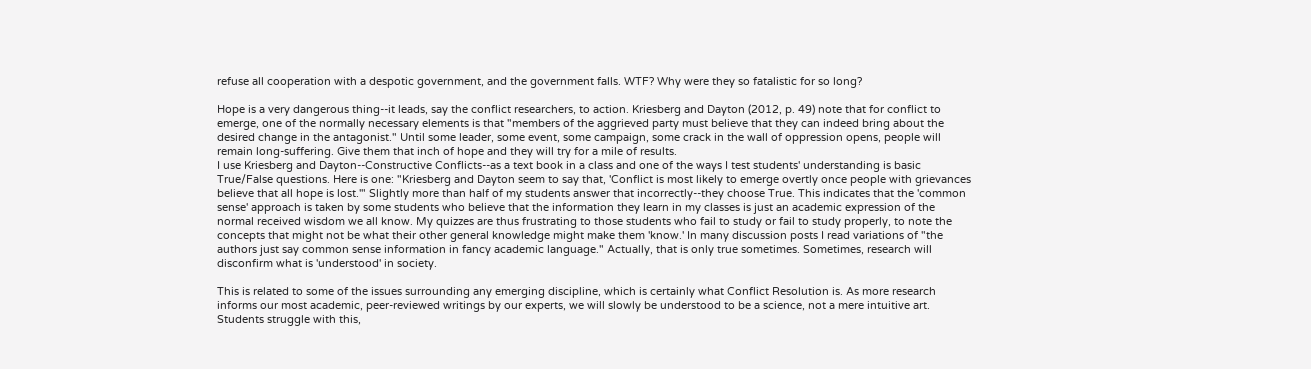refuse all cooperation with a despotic government, and the government falls. WTF? Why were they so fatalistic for so long?

Hope is a very dangerous thing--it leads, say the conflict researchers, to action. Kriesberg and Dayton (2012, p. 49) note that for conflict to emerge, one of the normally necessary elements is that "members of the aggrieved party must believe that they can indeed bring about the desired change in the antagonist." Until some leader, some event, some campaign, some crack in the wall of oppression opens, people will remain long-suffering. Give them that inch of hope and they will try for a mile of results.
I use Kriesberg and Dayton--Constructive Conflicts--as a text book in a class and one of the ways I test students' understanding is basic True/False questions. Here is one: "Kriesberg and Dayton seem to say that, 'Conflict is most likely to emerge overtly once people with grievances believe that all hope is lost.'" Slightly more than half of my students answer that incorrectly--they choose True. This indicates that the 'common sense' approach is taken by some students who believe that the information they learn in my classes is just an academic expression of the normal received wisdom we all know. My quizzes are thus frustrating to those students who fail to study or fail to study properly, to note the concepts that might not be what their other general knowledge might make them 'know.' In many discussion posts I read variations of "the authors just say common sense information in fancy academic language." Actually, that is only true sometimes. Sometimes, research will disconfirm what is 'understood' in society.

This is related to some of the issues surrounding any emerging discipline, which is certainly what Conflict Resolution is. As more research informs our most academic, peer-reviewed writings by our experts, we will slowly be understood to be a science, not a mere intuitive art. Students struggle with this,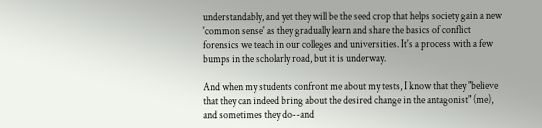understandably, and yet they will be the seed crop that helps society gain a new 'common sense' as they gradually learn and share the basics of conflict forensics we teach in our colleges and universities. It's a process with a few bumps in the scholarly road, but it is underway.

And when my students confront me about my tests, I know that they "believe that they can indeed bring about the desired change in the antagonist" (me), and sometimes they do--and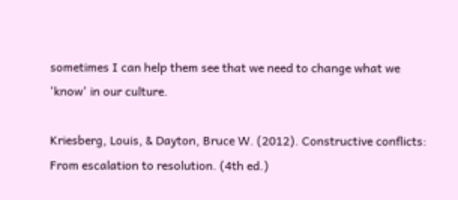sometimes I can help them see that we need to change what we 'know' in our culture.

Kriesberg, Louis, & Dayton, Bruce W. (2012). Constructive conflicts: From escalation to resolution. (4th ed.)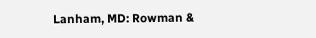Lanham, MD: Rowman &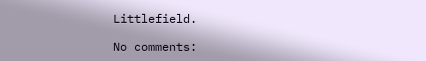Littlefield.

No comments: